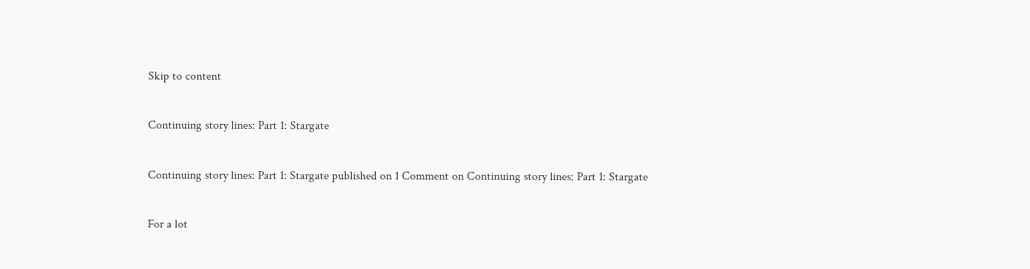Skip to content

Continuing story lines: Part 1: Stargate

Continuing story lines: Part 1: Stargate published on 1 Comment on Continuing story lines: Part 1: Stargate

For a lot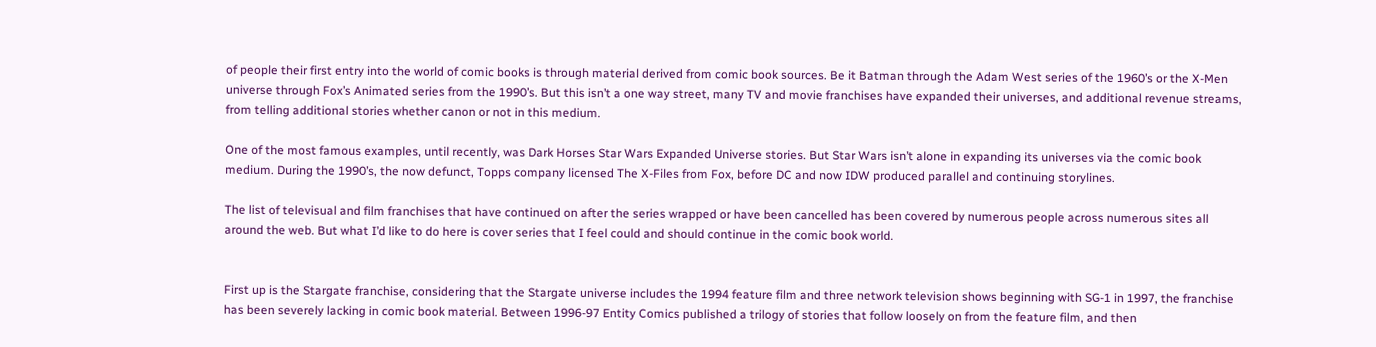of people their first entry into the world of comic books is through material derived from comic book sources. Be it Batman through the Adam West series of the 1960’s or the X-Men universe through Fox’s Animated series from the 1990’s. But this isn’t a one way street, many TV and movie franchises have expanded their universes, and additional revenue streams, from telling additional stories whether canon or not in this medium.

One of the most famous examples, until recently, was Dark Horses Star Wars Expanded Universe stories. But Star Wars isn’t alone in expanding its universes via the comic book medium. During the 1990’s, the now defunct, Topps company licensed The X-Files from Fox, before DC and now IDW produced parallel and continuing storylines.

The list of televisual and film franchises that have continued on after the series wrapped or have been cancelled has been covered by numerous people across numerous sites all around the web. But what I’d like to do here is cover series that I feel could and should continue in the comic book world.


First up is the Stargate franchise, considering that the Stargate universe includes the 1994 feature film and three network television shows beginning with SG-1 in 1997, the franchise has been severely lacking in comic book material. Between 1996-97 Entity Comics published a trilogy of stories that follow loosely on from the feature film, and then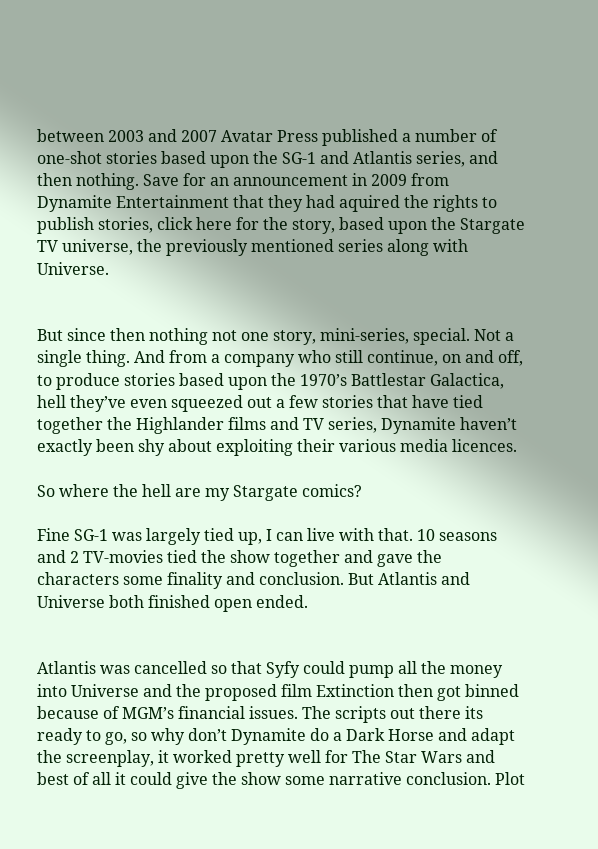between 2003 and 2007 Avatar Press published a number of one-shot stories based upon the SG-1 and Atlantis series, and then nothing. Save for an announcement in 2009 from Dynamite Entertainment that they had aquired the rights to publish stories, click here for the story, based upon the Stargate TV universe, the previously mentioned series along with Universe.


But since then nothing not one story, mini-series, special. Not a single thing. And from a company who still continue, on and off, to produce stories based upon the 1970’s Battlestar Galactica, hell they’ve even squeezed out a few stories that have tied together the Highlander films and TV series, Dynamite haven’t exactly been shy about exploiting their various media licences.

So where the hell are my Stargate comics?

Fine SG-1 was largely tied up, I can live with that. 10 seasons and 2 TV-movies tied the show together and gave the characters some finality and conclusion. But Atlantis and Universe both finished open ended.


Atlantis was cancelled so that Syfy could pump all the money into Universe and the proposed film Extinction then got binned because of MGM’s financial issues. The scripts out there its ready to go, so why don’t Dynamite do a Dark Horse and adapt the screenplay, it worked pretty well for The Star Wars and best of all it could give the show some narrative conclusion. Plot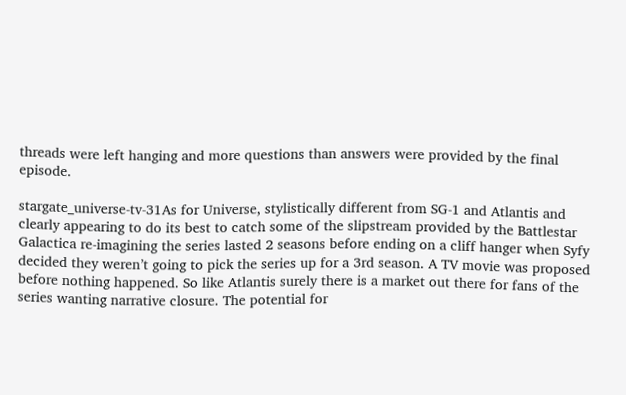threads were left hanging and more questions than answers were provided by the final episode.

stargate_universe-tv-31As for Universe, stylistically different from SG-1 and Atlantis and clearly appearing to do its best to catch some of the slipstream provided by the Battlestar Galactica re-imagining the series lasted 2 seasons before ending on a cliff hanger when Syfy decided they weren’t going to pick the series up for a 3rd season. A TV movie was proposed before nothing happened. So like Atlantis surely there is a market out there for fans of the series wanting narrative closure. The potential for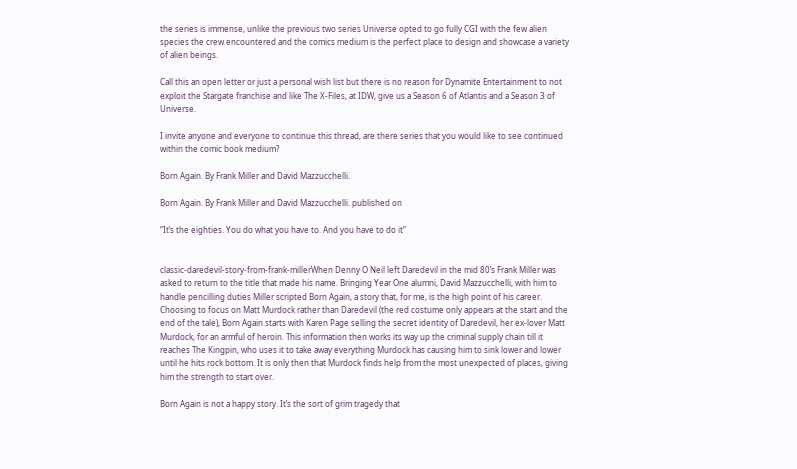the series is immense, unlike the previous two series Universe opted to go fully CGI with the few alien species the crew encountered and the comics medium is the perfect place to design and showcase a variety of alien beings.

Call this an open letter or just a personal wish list but there is no reason for Dynamite Entertainment to not exploit the Stargate franchise and like The X-Files, at IDW, give us a Season 6 of Atlantis and a Season 3 of Universe.

I invite anyone and everyone to continue this thread, are there series that you would like to see continued within the comic book medium?

Born Again. By Frank Miller and David Mazzucchelli.

Born Again. By Frank Miller and David Mazzucchelli. published on

“It’s the eighties. You do what you have to. And you have to do it”


classic-daredevil-story-from-frank-millerWhen Denny O Neil left Daredevil in the mid 80’s Frank Miller was asked to return to the title that made his name. Bringing Year One alumni, David Mazzucchelli, with him to handle pencilling duties Miller scripted Born Again, a story that, for me, is the high point of his career. Choosing to focus on Matt Murdock rather than Daredevil (the red costume only appears at the start and the end of the tale), Born Again starts with Karen Page selling the secret identity of Daredevil, her ex-lover Matt Murdock, for an armful of heroin. This information then works its way up the criminal supply chain till it reaches The Kingpin, who uses it to take away everything Murdock has causing him to sink lower and lower until he hits rock bottom. It is only then that Murdock finds help from the most unexpected of places, giving him the strength to start over.

Born Again is not a happy story. It’s the sort of grim tragedy that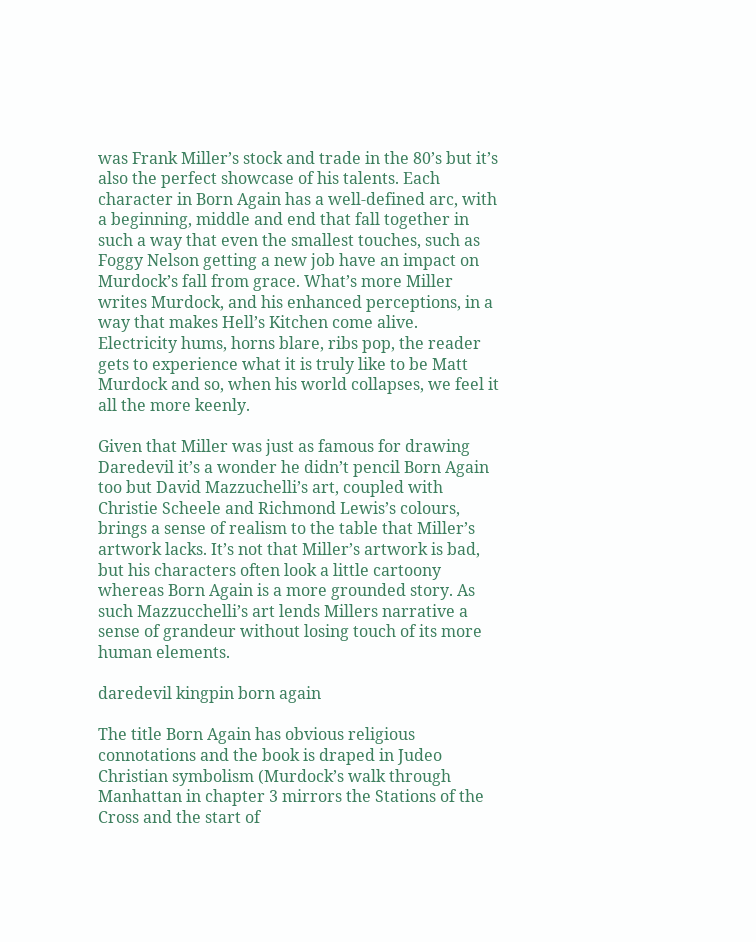was Frank Miller’s stock and trade in the 80’s but it’s also the perfect showcase of his talents. Each character in Born Again has a well-defined arc, with a beginning, middle and end that fall together in such a way that even the smallest touches, such as Foggy Nelson getting a new job have an impact on Murdock’s fall from grace. What’s more Miller writes Murdock, and his enhanced perceptions, in a way that makes Hell’s Kitchen come alive. Electricity hums, horns blare, ribs pop, the reader gets to experience what it is truly like to be Matt Murdock and so, when his world collapses, we feel it all the more keenly.

Given that Miller was just as famous for drawing Daredevil it’s a wonder he didn’t pencil Born Again too but David Mazzuchelli’s art, coupled with Christie Scheele and Richmond Lewis’s colours, brings a sense of realism to the table that Miller’s artwork lacks. It’s not that Miller’s artwork is bad, but his characters often look a little cartoony whereas Born Again is a more grounded story. As such Mazzucchelli’s art lends Millers narrative a sense of grandeur without losing touch of its more human elements.

daredevil kingpin born again

The title Born Again has obvious religious connotations and the book is draped in Judeo Christian symbolism (Murdock’s walk through Manhattan in chapter 3 mirrors the Stations of the Cross and the start of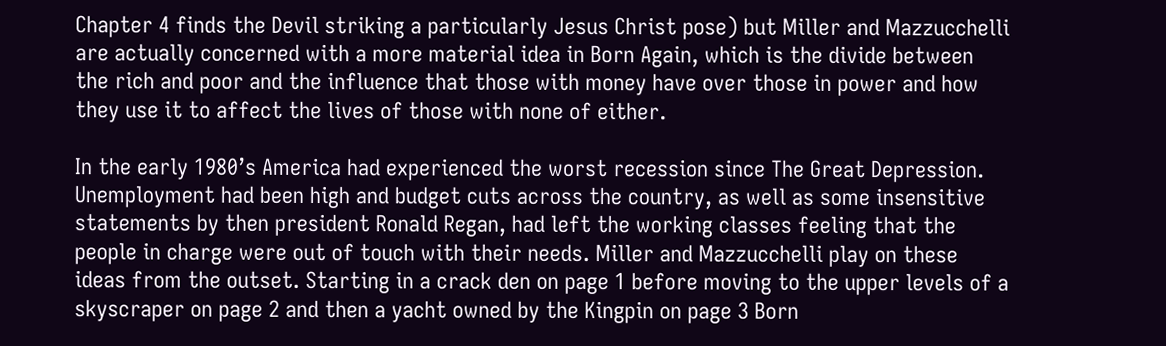Chapter 4 finds the Devil striking a particularly Jesus Christ pose) but Miller and Mazzucchelli are actually concerned with a more material idea in Born Again, which is the divide between the rich and poor and the influence that those with money have over those in power and how they use it to affect the lives of those with none of either.

In the early 1980’s America had experienced the worst recession since The Great Depression. Unemployment had been high and budget cuts across the country, as well as some insensitive statements by then president Ronald Regan, had left the working classes feeling that the people in charge were out of touch with their needs. Miller and Mazzucchelli play on these ideas from the outset. Starting in a crack den on page 1 before moving to the upper levels of a skyscraper on page 2 and then a yacht owned by the Kingpin on page 3 Born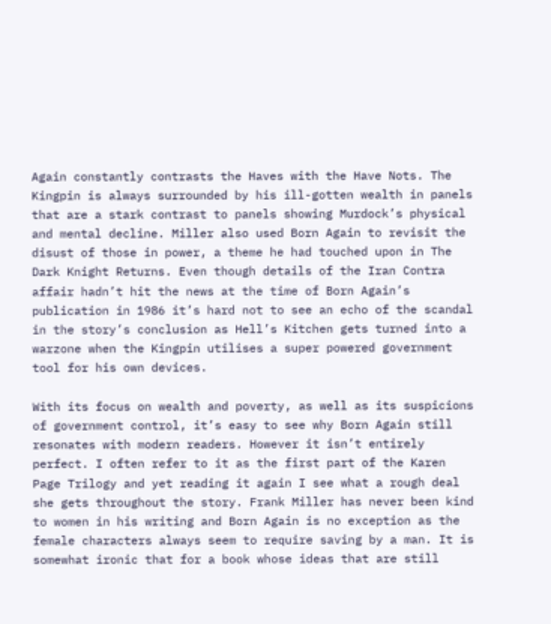Again constantly contrasts the Haves with the Have Nots. The Kingpin is always surrounded by his ill-gotten wealth in panels that are a stark contrast to panels showing Murdock’s physical and mental decline. Miller also used Born Again to revisit the disust of those in power, a theme he had touched upon in The Dark Knight Returns. Even though details of the Iran Contra affair hadn’t hit the news at the time of Born Again’s publication in 1986 it’s hard not to see an echo of the scandal in the story’s conclusion as Hell’s Kitchen gets turned into a warzone when the Kingpin utilises a super powered government tool for his own devices.

With its focus on wealth and poverty, as well as its suspicions of government control, it’s easy to see why Born Again still resonates with modern readers. However it isn’t entirely perfect. I often refer to it as the first part of the Karen Page Trilogy and yet reading it again I see what a rough deal she gets throughout the story. Frank Miller has never been kind to women in his writing and Born Again is no exception as the female characters always seem to require saving by a man. It is somewhat ironic that for a book whose ideas that are still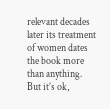relevant decades later its treatment of women dates the book more than anything. But it’s ok,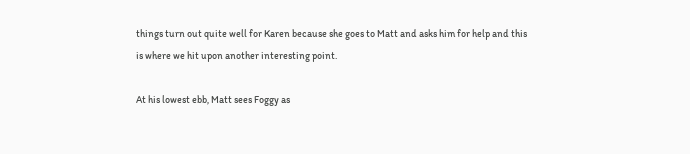things turn out quite well for Karen because she goes to Matt and asks him for help and this is where we hit upon another interesting point.

At his lowest ebb, Matt sees Foggy as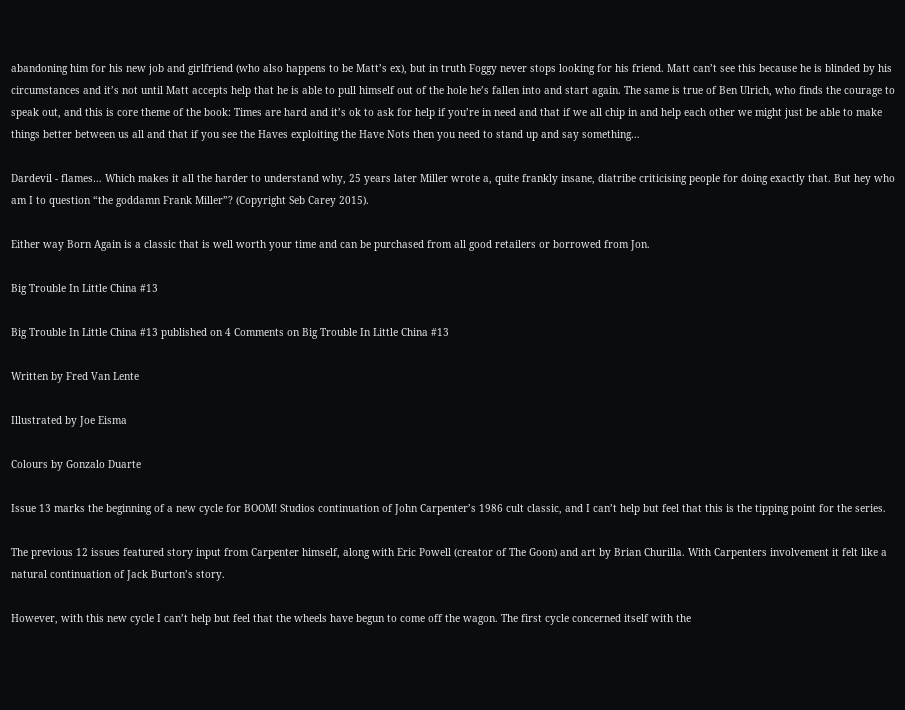abandoning him for his new job and girlfriend (who also happens to be Matt’s ex), but in truth Foggy never stops looking for his friend. Matt can’t see this because he is blinded by his circumstances and it’s not until Matt accepts help that he is able to pull himself out of the hole he’s fallen into and start again. The same is true of Ben Ulrich, who finds the courage to speak out, and this is core theme of the book: Times are hard and it’s ok to ask for help if you’re in need and that if we all chip in and help each other we might just be able to make things better between us all and that if you see the Haves exploiting the Have Nots then you need to stand up and say something…

Dardevil - flames… Which makes it all the harder to understand why, 25 years later Miller wrote a, quite frankly insane, diatribe criticising people for doing exactly that. But hey who am I to question “the goddamn Frank Miller”? (Copyright Seb Carey 2015).

Either way Born Again is a classic that is well worth your time and can be purchased from all good retailers or borrowed from Jon.

Big Trouble In Little China #13

Big Trouble In Little China #13 published on 4 Comments on Big Trouble In Little China #13

Written by Fred Van Lente

Illustrated by Joe Eisma

Colours by Gonzalo Duarte

Issue 13 marks the beginning of a new cycle for BOOM! Studios continuation of John Carpenter’s 1986 cult classic, and I can’t help but feel that this is the tipping point for the series.

The previous 12 issues featured story input from Carpenter himself, along with Eric Powell (creator of The Goon) and art by Brian Churilla. With Carpenters involvement it felt like a natural continuation of Jack Burton’s story.

However, with this new cycle I can’t help but feel that the wheels have begun to come off the wagon. The first cycle concerned itself with the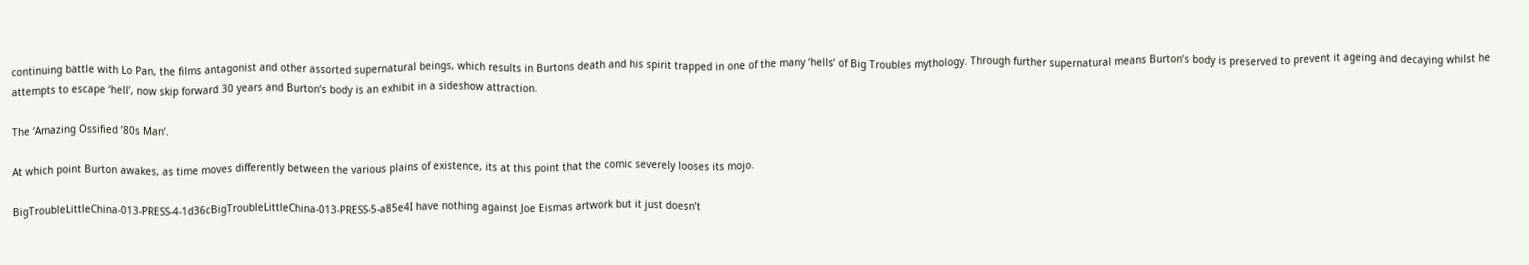continuing battle with Lo Pan, the films antagonist and other assorted supernatural beings, which results in Burtons death and his spirit trapped in one of the many ‘hells’ of Big Troubles mythology. Through further supernatural means Burton’s body is preserved to prevent it ageing and decaying whilst he attempts to escape ‘hell’, now skip forward 30 years and Burton’s body is an exhibit in a sideshow attraction.

The ‘Amazing Ossified ’80s Man’.

At which point Burton awakes, as time moves differently between the various plains of existence, its at this point that the comic severely looses its mojo.

BigTroubleLittleChina-013-PRESS-4-1d36cBigTroubleLittleChina-013-PRESS-5-a85e4I have nothing against Joe Eismas artwork but it just doesn’t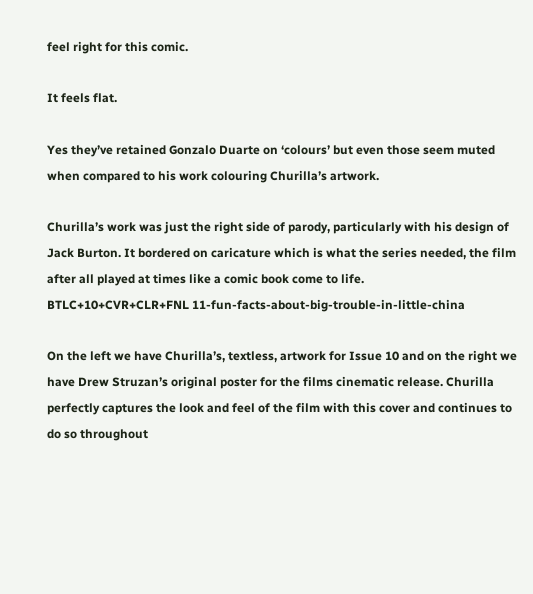feel right for this comic.

It feels flat.

Yes they’ve retained Gonzalo Duarte on ‘colours’ but even those seem muted when compared to his work colouring Churilla’s artwork.

Churilla’s work was just the right side of parody, particularly with his design of Jack Burton. It bordered on caricature which is what the series needed, the film after all played at times like a comic book come to life.
BTLC+10+CVR+CLR+FNL 11-fun-facts-about-big-trouble-in-little-china

On the left we have Churilla’s, textless, artwork for Issue 10 and on the right we have Drew Struzan’s original poster for the films cinematic release. Churilla perfectly captures the look and feel of the film with this cover and continues to do so throughout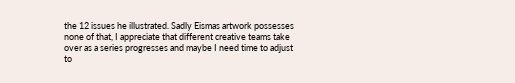the 12 issues he illustrated. Sadly Eismas artwork possesses none of that, I appreciate that different creative teams take over as a series progresses and maybe I need time to adjust to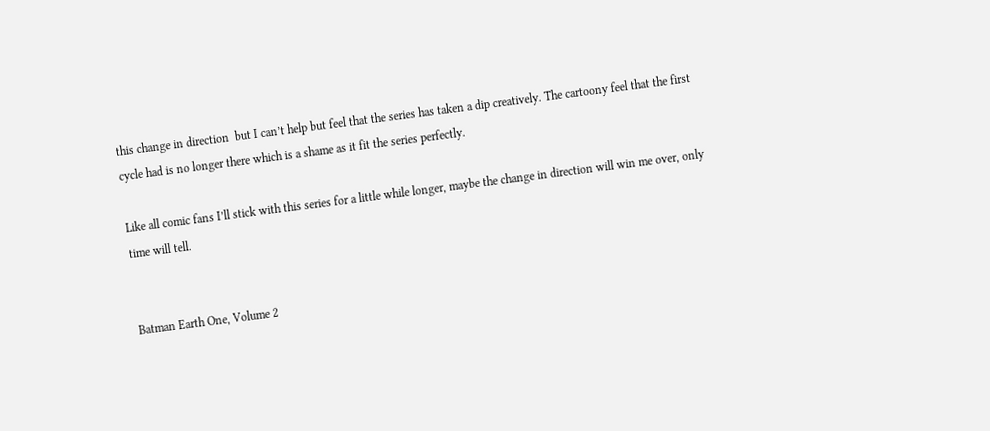this change in direction  but I can’t help but feel that the series has taken a dip creatively. The cartoony feel that the first cycle had is no longer there which is a shame as it fit the series perfectly.

Like all comic fans I’ll stick with this series for a little while longer, maybe the change in direction will win me over, only time will tell.


Batman Earth One, Volume 2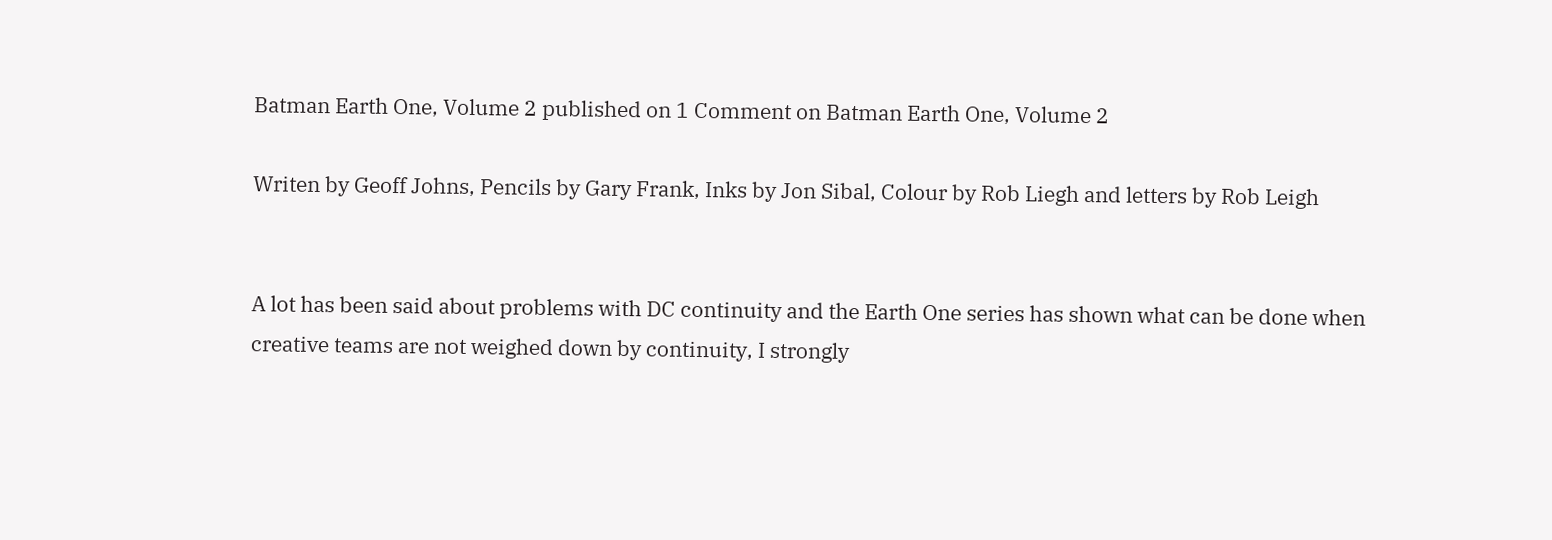Batman Earth One, Volume 2 published on 1 Comment on Batman Earth One, Volume 2

Writen by Geoff Johns, Pencils by Gary Frank, Inks by Jon Sibal, Colour by Rob Liegh and letters by Rob Leigh


A lot has been said about problems with DC continuity and the Earth One series has shown what can be done when creative teams are not weighed down by continuity, I strongly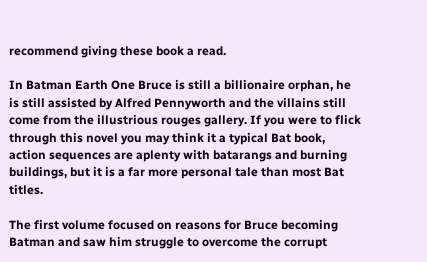recommend giving these book a read.

In Batman Earth One Bruce is still a billionaire orphan, he is still assisted by Alfred Pennyworth and the villains still come from the illustrious rouges gallery. If you were to flick through this novel you may think it a typical Bat book, action sequences are aplenty with batarangs and burning buildings, but it is a far more personal tale than most Bat titles.

The first volume focused on reasons for Bruce becoming Batman and saw him struggle to overcome the corrupt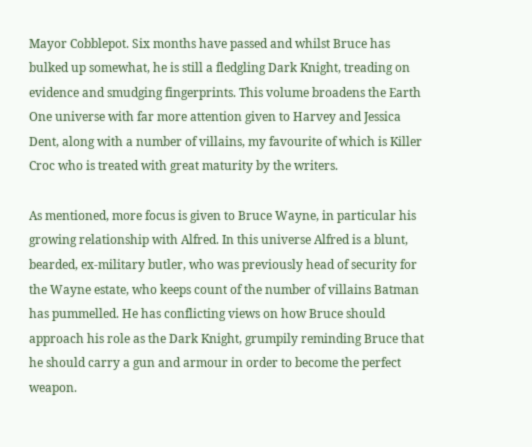Mayor Cobblepot. Six months have passed and whilst Bruce has bulked up somewhat, he is still a fledgling Dark Knight, treading on evidence and smudging fingerprints. This volume broadens the Earth One universe with far more attention given to Harvey and Jessica Dent, along with a number of villains, my favourite of which is Killer Croc who is treated with great maturity by the writers.

As mentioned, more focus is given to Bruce Wayne, in particular his growing relationship with Alfred. In this universe Alfred is a blunt, bearded, ex-military butler, who was previously head of security for the Wayne estate, who keeps count of the number of villains Batman has pummelled. He has conflicting views on how Bruce should approach his role as the Dark Knight, grumpily reminding Bruce that he should carry a gun and armour in order to become the perfect weapon.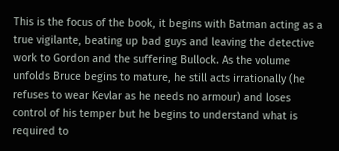This is the focus of the book, it begins with Batman acting as a true vigilante, beating up bad guys and leaving the detective work to Gordon and the suffering Bullock. As the volume unfolds Bruce begins to mature, he still acts irrationally (he refuses to wear Kevlar as he needs no armour) and loses control of his temper but he begins to understand what is required to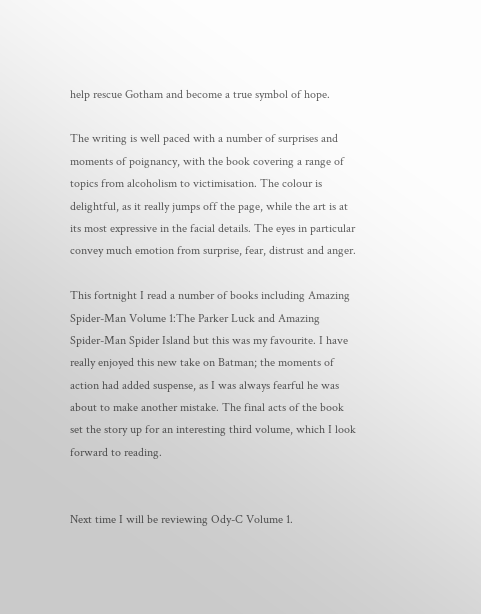help rescue Gotham and become a true symbol of hope.

The writing is well paced with a number of surprises and moments of poignancy, with the book covering a range of topics from alcoholism to victimisation. The colour is delightful, as it really jumps off the page, while the art is at its most expressive in the facial details. The eyes in particular convey much emotion from surprise, fear, distrust and anger.

This fortnight I read a number of books including Amazing Spider-Man Volume 1:The Parker Luck and Amazing Spider-Man Spider Island but this was my favourite. I have really enjoyed this new take on Batman; the moments of action had added suspense, as I was always fearful he was about to make another mistake. The final acts of the book set the story up for an interesting third volume, which I look forward to reading.


Next time I will be reviewing Ody-C Volume 1.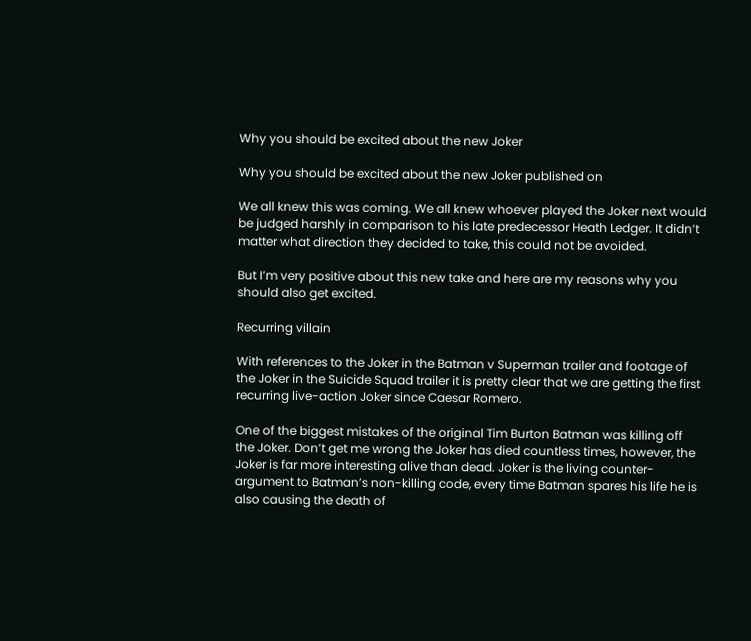Why you should be excited about the new Joker

Why you should be excited about the new Joker published on

We all knew this was coming. We all knew whoever played the Joker next would be judged harshly in comparison to his late predecessor Heath Ledger. It didn’t matter what direction they decided to take, this could not be avoided.

But I’m very positive about this new take and here are my reasons why you should also get excited.

Recurring villain

With references to the Joker in the Batman v Superman trailer and footage of the Joker in the Suicide Squad trailer it is pretty clear that we are getting the first recurring live-action Joker since Caesar Romero.

One of the biggest mistakes of the original Tim Burton Batman was killing off the Joker. Don’t get me wrong the Joker has died countless times, however, the Joker is far more interesting alive than dead. Joker is the living counter-argument to Batman’s non-killing code, every time Batman spares his life he is also causing the death of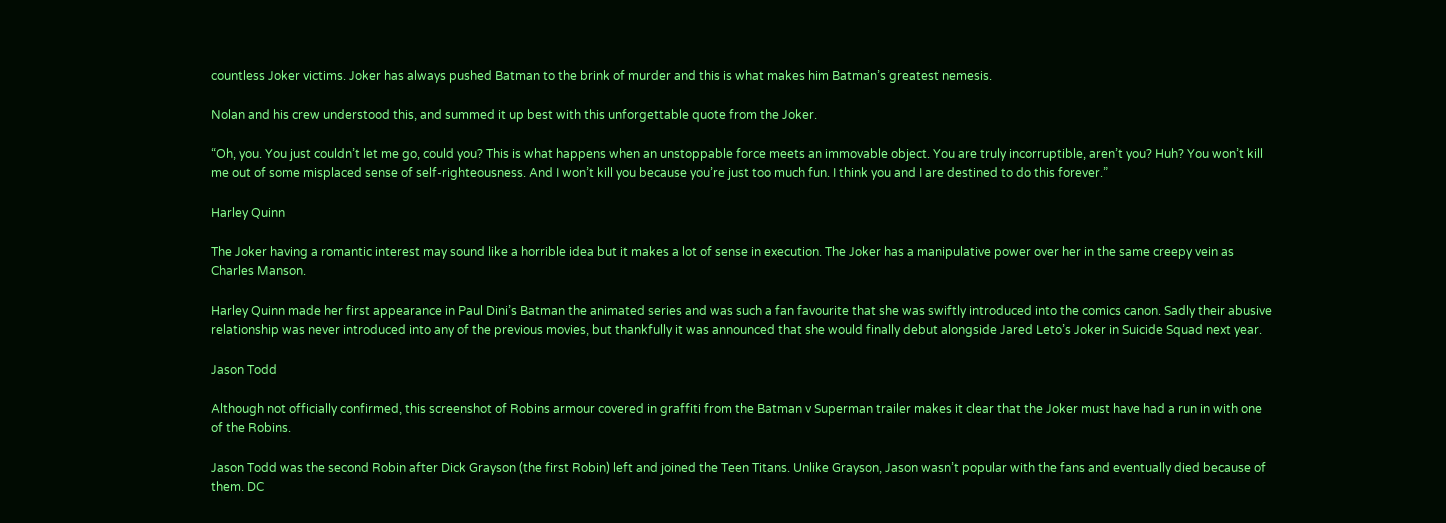countless Joker victims. Joker has always pushed Batman to the brink of murder and this is what makes him Batman’s greatest nemesis.

Nolan and his crew understood this, and summed it up best with this unforgettable quote from the Joker.

“Oh, you. You just couldn’t let me go, could you? This is what happens when an unstoppable force meets an immovable object. You are truly incorruptible, aren’t you? Huh? You won’t kill me out of some misplaced sense of self-righteousness. And I won’t kill you because you’re just too much fun. I think you and I are destined to do this forever.”

Harley Quinn

The Joker having a romantic interest may sound like a horrible idea but it makes a lot of sense in execution. The Joker has a manipulative power over her in the same creepy vein as Charles Manson.

Harley Quinn made her first appearance in Paul Dini’s Batman the animated series and was such a fan favourite that she was swiftly introduced into the comics canon. Sadly their abusive relationship was never introduced into any of the previous movies, but thankfully it was announced that she would finally debut alongside Jared Leto’s Joker in Suicide Squad next year.

Jason Todd

Although not officially confirmed, this screenshot of Robins armour covered in graffiti from the Batman v Superman trailer makes it clear that the Joker must have had a run in with one of the Robins.

Jason Todd was the second Robin after Dick Grayson (the first Robin) left and joined the Teen Titans. Unlike Grayson, Jason wasn’t popular with the fans and eventually died because of them. DC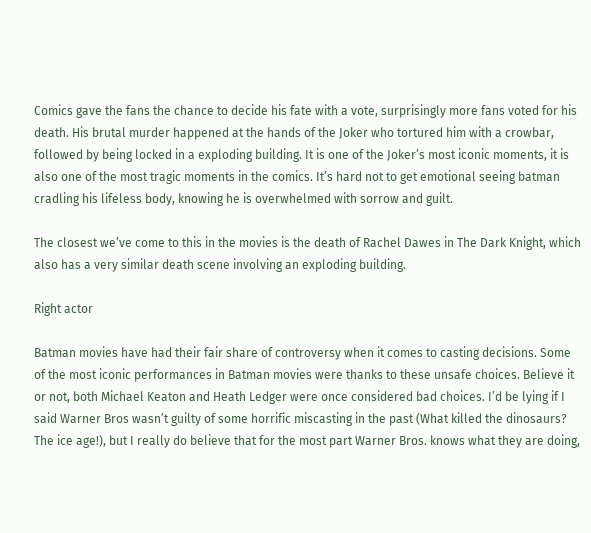Comics gave the fans the chance to decide his fate with a vote, surprisingly more fans voted for his death. His brutal murder happened at the hands of the Joker who tortured him with a crowbar, followed by being locked in a exploding building. It is one of the Joker’s most iconic moments, it is also one of the most tragic moments in the comics. It’s hard not to get emotional seeing batman cradling his lifeless body, knowing he is overwhelmed with sorrow and guilt.

The closest we’ve come to this in the movies is the death of Rachel Dawes in The Dark Knight, which also has a very similar death scene involving an exploding building.

Right actor

Batman movies have had their fair share of controversy when it comes to casting decisions. Some of the most iconic performances in Batman movies were thanks to these unsafe choices. Believe it or not, both Michael Keaton and Heath Ledger were once considered bad choices. I’d be lying if I said Warner Bros wasn’t guilty of some horrific miscasting in the past (What killed the dinosaurs? The ice age!), but I really do believe that for the most part Warner Bros. knows what they are doing,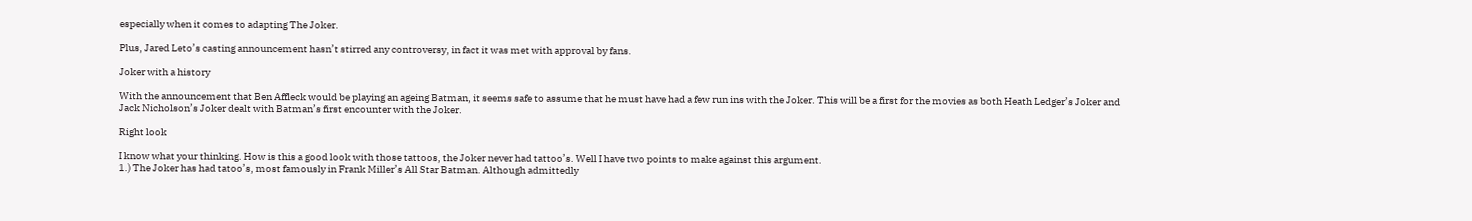especially when it comes to adapting The Joker.

Plus, Jared Leto’s casting announcement hasn’t stirred any controversy, in fact it was met with approval by fans.

Joker with a history

With the announcement that Ben Affleck would be playing an ageing Batman, it seems safe to assume that he must have had a few run ins with the Joker. This will be a first for the movies as both Heath Ledger’s Joker and Jack Nicholson’s Joker dealt with Batman’s first encounter with the Joker.

Right look

I know what your thinking. How is this a good look with those tattoos, the Joker never had tattoo’s. Well I have two points to make against this argument.
1.) The Joker has had tatoo’s, most famously in Frank Miller’s All Star Batman. Although admittedly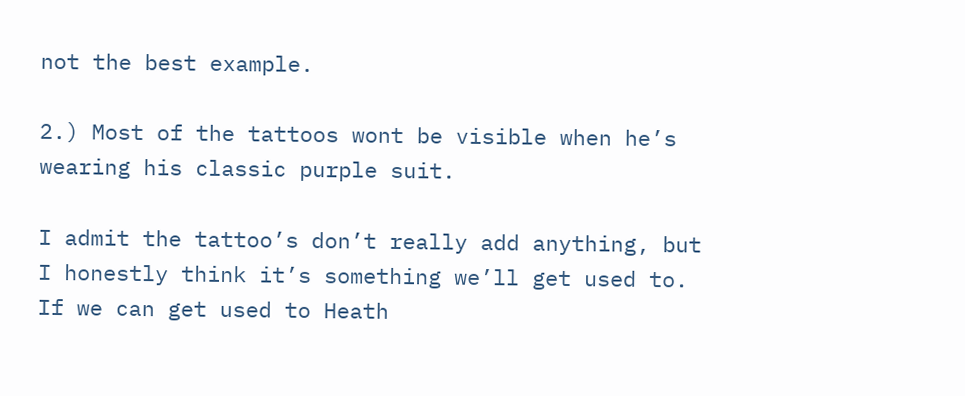not the best example.

2.) Most of the tattoos wont be visible when he’s wearing his classic purple suit.

I admit the tattoo’s don’t really add anything, but I honestly think it’s something we’ll get used to. If we can get used to Heath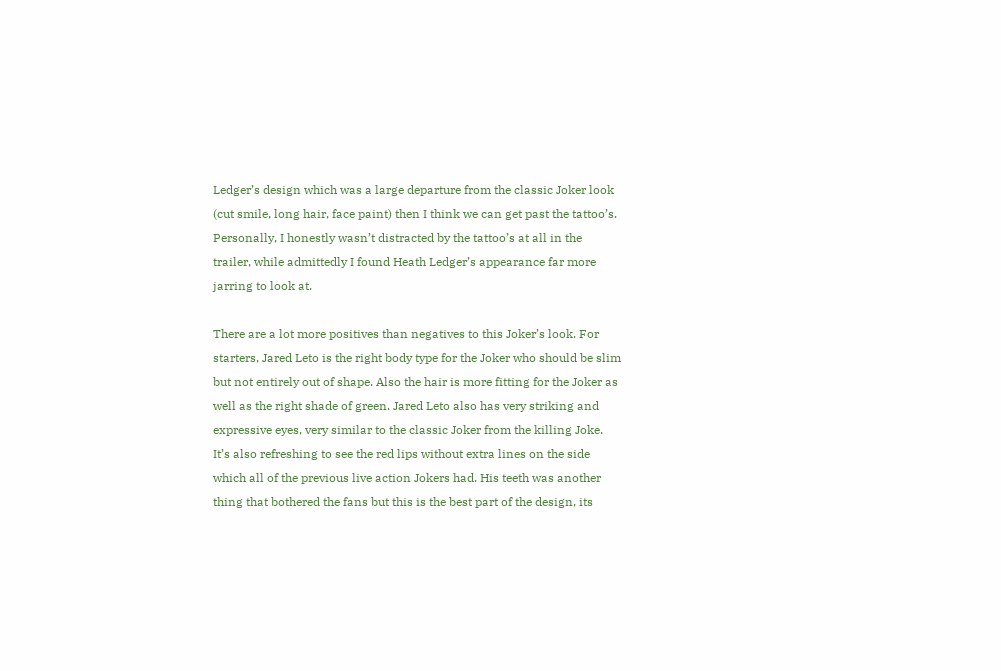Ledger’s design which was a large departure from the classic Joker look (cut smile, long hair, face paint) then I think we can get past the tattoo’s. Personally, I honestly wasn’t distracted by the tattoo’s at all in the trailer, while admittedly I found Heath Ledger’s appearance far more jarring to look at.

There are a lot more positives than negatives to this Joker’s look. For starters, Jared Leto is the right body type for the Joker who should be slim but not entirely out of shape. Also the hair is more fitting for the Joker as well as the right shade of green. Jared Leto also has very striking and expressive eyes, very similar to the classic Joker from the killing Joke. It’s also refreshing to see the red lips without extra lines on the side which all of the previous live action Jokers had. His teeth was another thing that bothered the fans but this is the best part of the design, its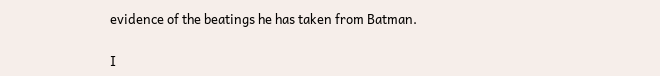evidence of the beatings he has taken from Batman.

I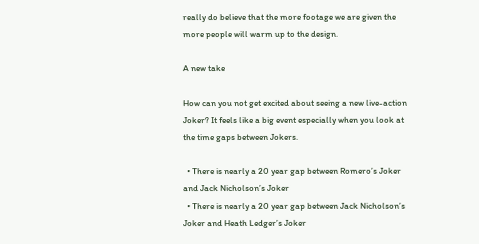really do believe that the more footage we are given the more people will warm up to the design.

A new take

How can you not get excited about seeing a new live-action Joker? It feels like a big event especially when you look at the time gaps between Jokers.

  • There is nearly a 20 year gap between Romero’s Joker and Jack Nicholson’s Joker
  • There is nearly a 20 year gap between Jack Nicholson’s Joker and Heath Ledger’s Joker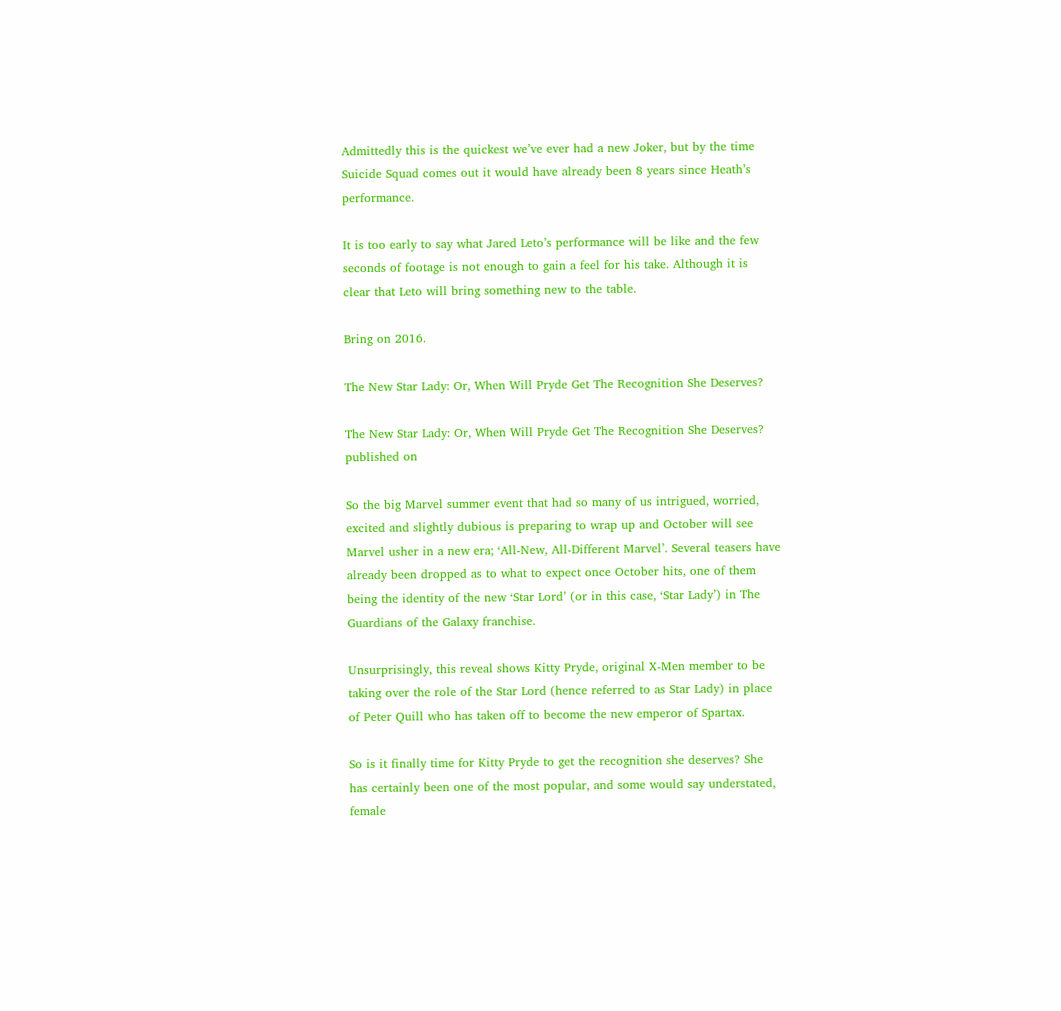Admittedly this is the quickest we’ve ever had a new Joker, but by the time Suicide Squad comes out it would have already been 8 years since Heath’s performance.

It is too early to say what Jared Leto’s performance will be like and the few seconds of footage is not enough to gain a feel for his take. Although it is clear that Leto will bring something new to the table.

Bring on 2016.

The New Star Lady: Or, When Will Pryde Get The Recognition She Deserves?

The New Star Lady: Or, When Will Pryde Get The Recognition She Deserves? published on

So the big Marvel summer event that had so many of us intrigued, worried, excited and slightly dubious is preparing to wrap up and October will see Marvel usher in a new era; ‘All-New, All-Different Marvel’. Several teasers have already been dropped as to what to expect once October hits, one of them being the identity of the new ‘Star Lord’ (or in this case, ‘Star Lady’) in The Guardians of the Galaxy franchise.

Unsurprisingly, this reveal shows Kitty Pryde, original X-Men member to be taking over the role of the Star Lord (hence referred to as Star Lady) in place of Peter Quill who has taken off to become the new emperor of Spartax.

So is it finally time for Kitty Pryde to get the recognition she deserves? She has certainly been one of the most popular, and some would say understated, female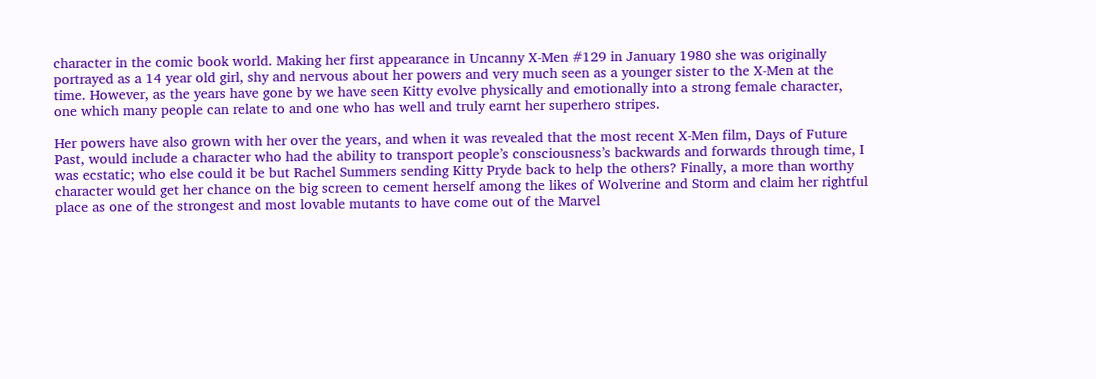character in the comic book world. Making her first appearance in Uncanny X-Men #129 in January 1980 she was originally portrayed as a 14 year old girl, shy and nervous about her powers and very much seen as a younger sister to the X-Men at the time. However, as the years have gone by we have seen Kitty evolve physically and emotionally into a strong female character, one which many people can relate to and one who has well and truly earnt her superhero stripes.

Her powers have also grown with her over the years, and when it was revealed that the most recent X-Men film, Days of Future Past, would include a character who had the ability to transport people’s consciousness’s backwards and forwards through time, I was ecstatic; who else could it be but Rachel Summers sending Kitty Pryde back to help the others? Finally, a more than worthy character would get her chance on the big screen to cement herself among the likes of Wolverine and Storm and claim her rightful place as one of the strongest and most lovable mutants to have come out of the Marvel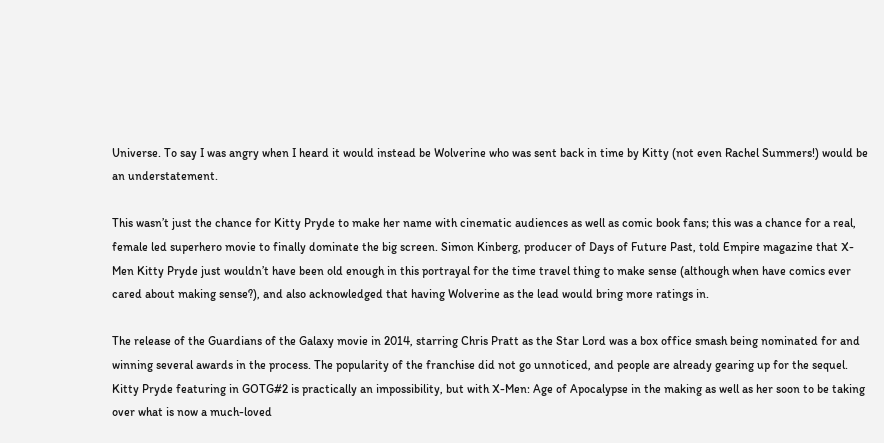Universe. To say I was angry when I heard it would instead be Wolverine who was sent back in time by Kitty (not even Rachel Summers!) would be an understatement.

This wasn’t just the chance for Kitty Pryde to make her name with cinematic audiences as well as comic book fans; this was a chance for a real, female led superhero movie to finally dominate the big screen. Simon Kinberg, producer of Days of Future Past, told Empire magazine that X-Men Kitty Pryde just wouldn’t have been old enough in this portrayal for the time travel thing to make sense (although when have comics ever cared about making sense?), and also acknowledged that having Wolverine as the lead would bring more ratings in.

The release of the Guardians of the Galaxy movie in 2014, starring Chris Pratt as the Star Lord was a box office smash being nominated for and winning several awards in the process. The popularity of the franchise did not go unnoticed, and people are already gearing up for the sequel. Kitty Pryde featuring in GOTG#2 is practically an impossibility, but with X-Men: Age of Apocalypse in the making as well as her soon to be taking over what is now a much-loved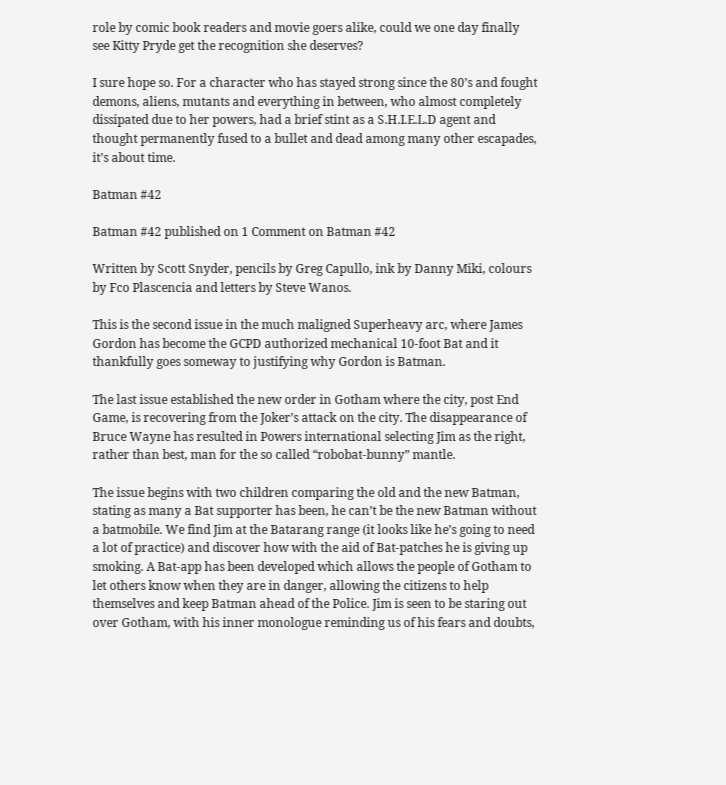role by comic book readers and movie goers alike, could we one day finally see Kitty Pryde get the recognition she deserves?

I sure hope so. For a character who has stayed strong since the 80’s and fought demons, aliens, mutants and everything in between, who almost completely dissipated due to her powers, had a brief stint as a S.H.I.E.L.D agent and thought permanently fused to a bullet and dead among many other escapades, it’s about time.

Batman #42

Batman #42 published on 1 Comment on Batman #42

Written by Scott Snyder, pencils by Greg Capullo, ink by Danny Miki, colours by Fco Plascencia and letters by Steve Wanos.

This is the second issue in the much maligned Superheavy arc, where James Gordon has become the GCPD authorized mechanical 10-foot Bat and it thankfully goes someway to justifying why Gordon is Batman.

The last issue established the new order in Gotham where the city, post End Game, is recovering from the Joker’s attack on the city. The disappearance of Bruce Wayne has resulted in Powers international selecting Jim as the right, rather than best, man for the so called “robobat-bunny” mantle.

The issue begins with two children comparing the old and the new Batman, stating as many a Bat supporter has been, he can’t be the new Batman without a batmobile. We find Jim at the Batarang range (it looks like he’s going to need a lot of practice) and discover how with the aid of Bat-patches he is giving up smoking. A Bat-app has been developed which allows the people of Gotham to let others know when they are in danger, allowing the citizens to help themselves and keep Batman ahead of the Police. Jim is seen to be staring out over Gotham, with his inner monologue reminding us of his fears and doubts,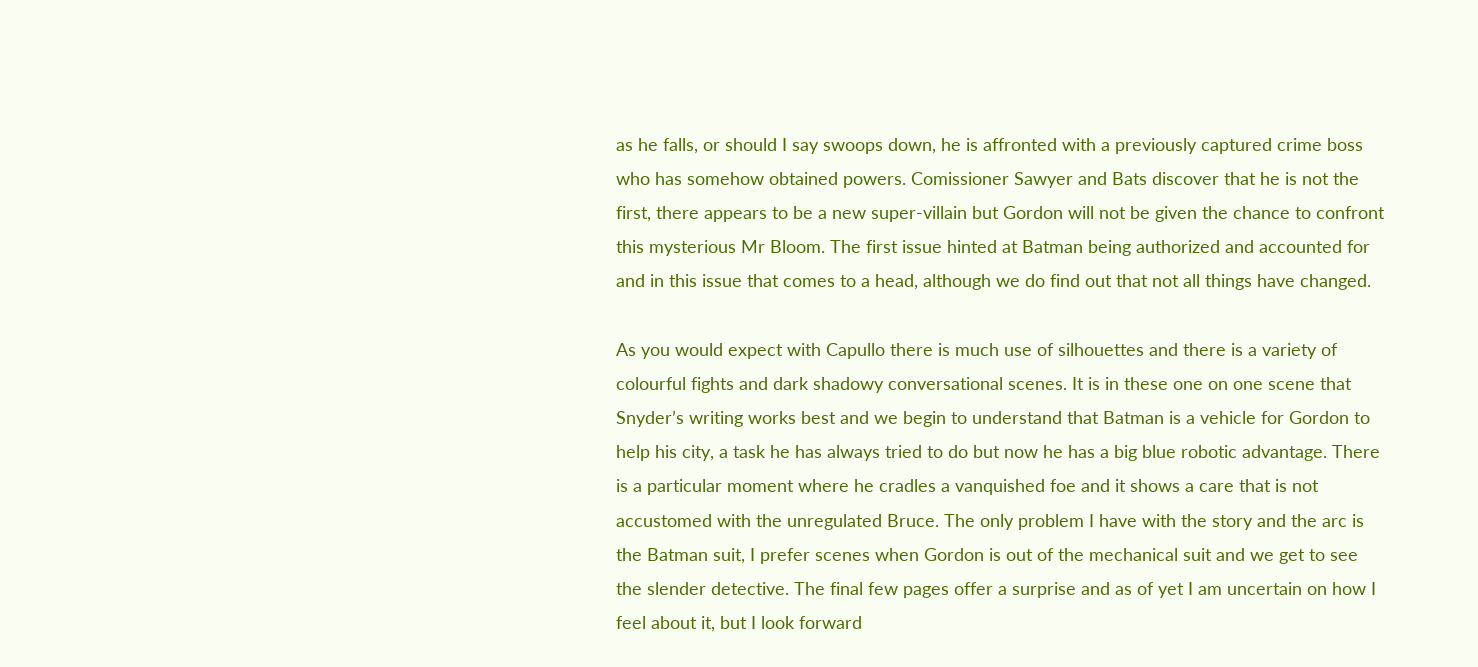as he falls, or should I say swoops down, he is affronted with a previously captured crime boss who has somehow obtained powers. Comissioner Sawyer and Bats discover that he is not the first, there appears to be a new super-villain but Gordon will not be given the chance to confront this mysterious Mr Bloom. The first issue hinted at Batman being authorized and accounted for and in this issue that comes to a head, although we do find out that not all things have changed.

As you would expect with Capullo there is much use of silhouettes and there is a variety of colourful fights and dark shadowy conversational scenes. It is in these one on one scene that Snyder’s writing works best and we begin to understand that Batman is a vehicle for Gordon to help his city, a task he has always tried to do but now he has a big blue robotic advantage. There is a particular moment where he cradles a vanquished foe and it shows a care that is not accustomed with the unregulated Bruce. The only problem I have with the story and the arc is the Batman suit, I prefer scenes when Gordon is out of the mechanical suit and we get to see the slender detective. The final few pages offer a surprise and as of yet I am uncertain on how I feel about it, but I look forward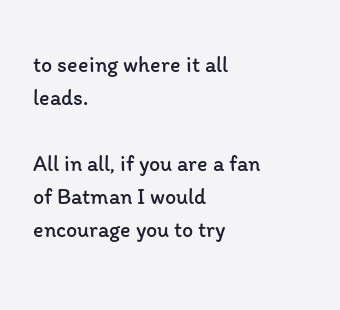to seeing where it all leads.

All in all, if you are a fan of Batman I would encourage you to try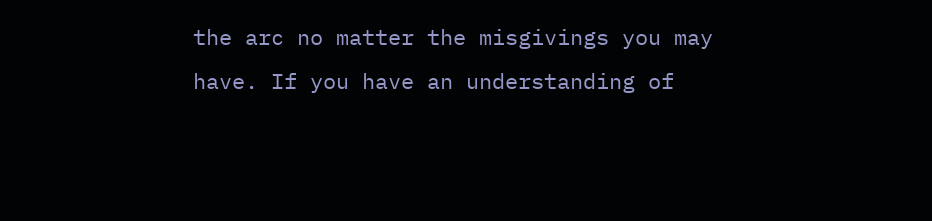the arc no matter the misgivings you may have. If you have an understanding of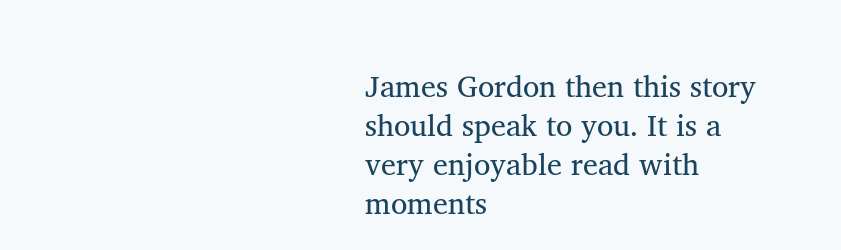James Gordon then this story should speak to you. It is a very enjoyable read with moments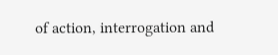of action, interrogation and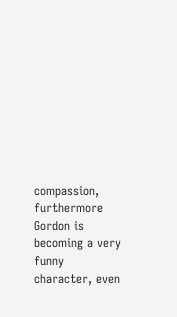compassion, furthermore Gordon is becoming a very funny character, even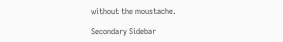without the moustache.

Secondary Sidebar